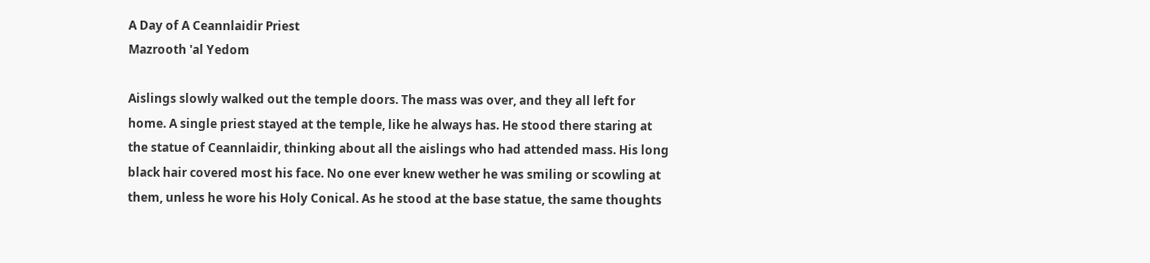A Day of A Ceannlaidir Priest
Mazrooth 'al Yedom

Aislings slowly walked out the temple doors. The mass was over, and they all left for home. A single priest stayed at the temple, like he always has. He stood there staring at the statue of Ceannlaidir, thinking about all the aislings who had attended mass. His long black hair covered most his face. No one ever knew wether he was smiling or scowling at them, unless he wore his Holy Conical. As he stood at the base statue, the same thoughts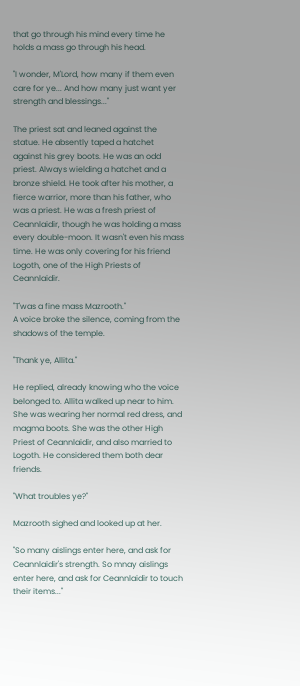that go through his mind every time he holds a mass go through his head.

"I wonder, M'Lord, how many if them even care for ye... And how many just want yer strength and blessings..."

The priest sat and leaned against the statue. He absently taped a hatchet against his grey boots. He was an odd priest. Always wielding a hatchet and a bronze shield. He took after his mother, a fierce warrior, more than his father, who was a priest. He was a fresh priest of Ceannlaidir, though he was holding a mass every double-moon. It wasn't even his mass time. He was only covering for his friend Logoth, one of the High Priests of Ceannlaidir.

"T'was a fine mass Mazrooth."
A voice broke the silence, coming from the shadows of the temple.

"Thank ye, Allita."

He replied, already knowing who the voice belonged to. Allita walked up near to him. She was wearing her normal red dress, and magma boots. She was the other High Priest of Ceannlaidir, and also married to Logoth. He considered them both dear friends.

"What troubles ye?"

Mazrooth sighed and looked up at her.

"So many aislings enter here, and ask for Ceannlaidir's strength. So mnay aislings enter here, and ask for Ceannlaidir to touch their items..."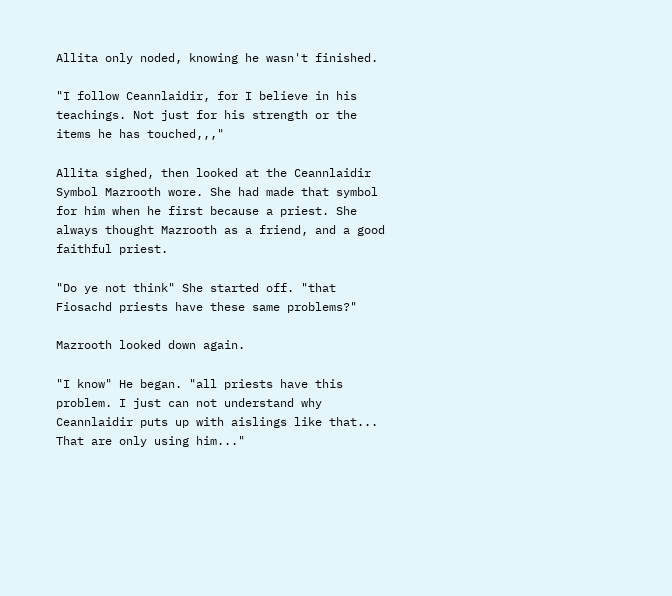Allita only noded, knowing he wasn't finished.

"I follow Ceannlaidir, for I believe in his teachings. Not just for his strength or the items he has touched,,,"

Allita sighed, then looked at the Ceannlaidir Symbol Mazrooth wore. She had made that symbol for him when he first because a priest. She always thought Mazrooth as a friend, and a good faithful priest.

"Do ye not think" She started off. "that Fiosachd priests have these same problems?"

Mazrooth looked down again.

"I know" He began. "all priests have this problem. I just can not understand why Ceannlaidir puts up with aislings like that... That are only using him..."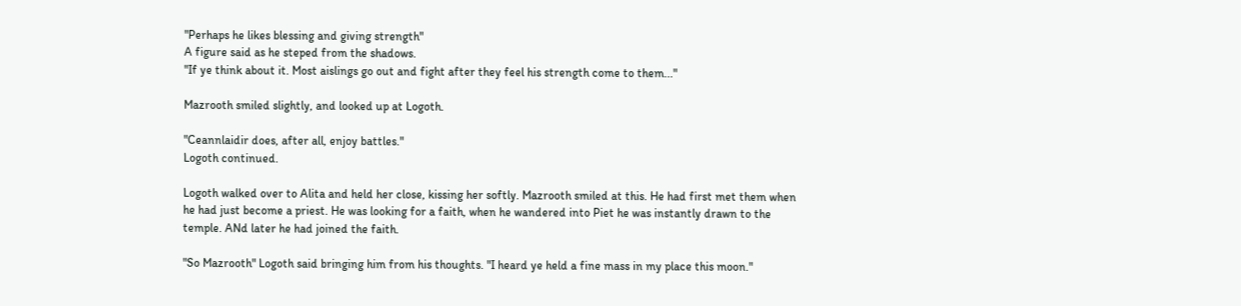"Perhaps he likes blessing and giving strength"
A figure said as he steped from the shadows.
"If ye think about it. Most aislings go out and fight after they feel his strength come to them..."

Mazrooth smiled slightly, and looked up at Logoth.

"Ceannlaidir does, after all, enjoy battles."
Logoth continued.

Logoth walked over to Alita and held her close, kissing her softly. Mazrooth smiled at this. He had first met them when he had just become a priest. He was looking for a faith, when he wandered into Piet he was instantly drawn to the temple. ANd later he had joined the faith.

"So Mazrooth" Logoth said bringing him from his thoughts. "I heard ye held a fine mass in my place this moon."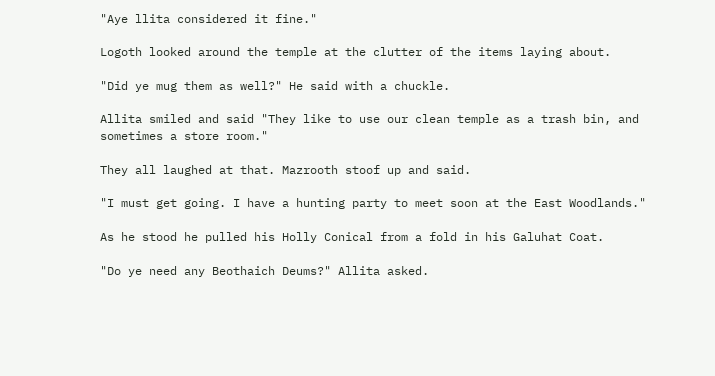"Aye llita considered it fine."

Logoth looked around the temple at the clutter of the items laying about.

"Did ye mug them as well?" He said with a chuckle.

Allita smiled and said "They like to use our clean temple as a trash bin, and sometimes a store room."

They all laughed at that. Mazrooth stoof up and said.

"I must get going. I have a hunting party to meet soon at the East Woodlands."

As he stood he pulled his Holly Conical from a fold in his Galuhat Coat.

"Do ye need any Beothaich Deums?" Allita asked.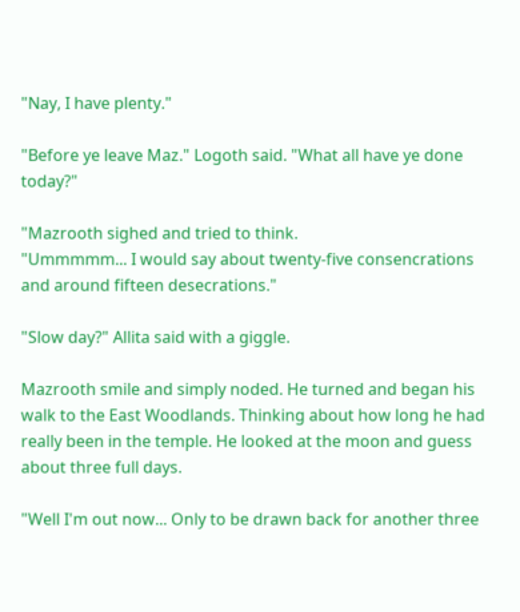"Nay, I have plenty."

"Before ye leave Maz." Logoth said. "What all have ye done today?"

"Mazrooth sighed and tried to think.
"Ummmmm... I would say about twenty-five consencrations and around fifteen desecrations."

"Slow day?" Allita said with a giggle.

Mazrooth smile and simply noded. He turned and began his walk to the East Woodlands. Thinking about how long he had really been in the temple. He looked at the moon and guess about three full days.

"Well I'm out now... Only to be drawn back for another three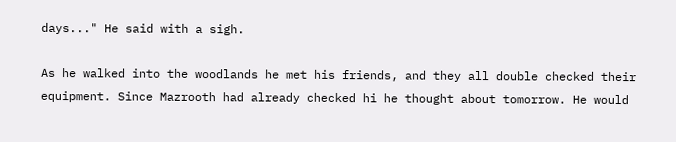days..." He said with a sigh.

As he walked into the woodlands he met his friends, and they all double checked their equipment. Since Mazrooth had already checked hi he thought about tomorrow. He would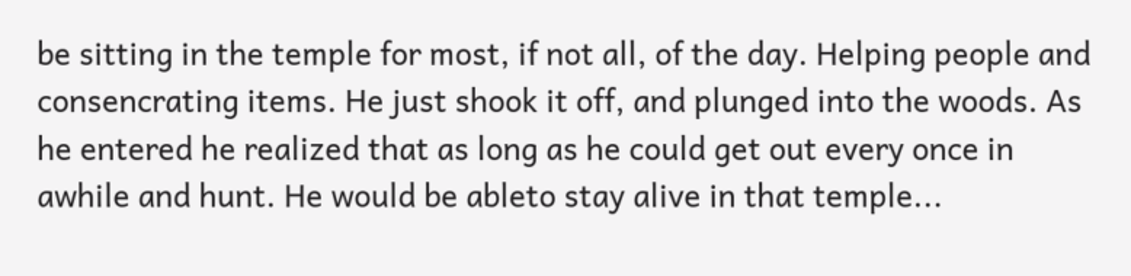be sitting in the temple for most, if not all, of the day. Helping people and consencrating items. He just shook it off, and plunged into the woods. As he entered he realized that as long as he could get out every once in awhile and hunt. He would be ableto stay alive in that temple...